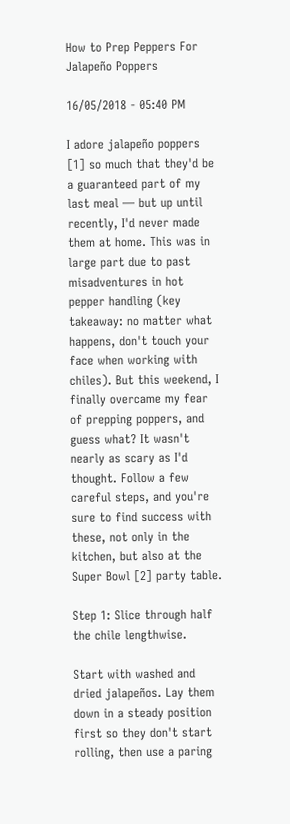How to Prep Peppers For Jalapeño Poppers

16/05/2018 - 05:40 PM

I adore jalapeño poppers [1] so much that they'd be a guaranteed part of my last meal — but up until recently, I'd never made them at home. This was in large part due to past misadventures in hot pepper handling (key takeaway: no matter what happens, don't touch your face when working with chiles). But this weekend, I finally overcame my fear of prepping poppers, and guess what? It wasn't nearly as scary as I'd thought. Follow a few careful steps, and you're sure to find success with these, not only in the kitchen, but also at the Super Bowl [2] party table.

Step 1: Slice through half the chile lengthwise.

Start with washed and dried jalapeños. Lay them down in a steady position first so they don't start rolling, then use a paring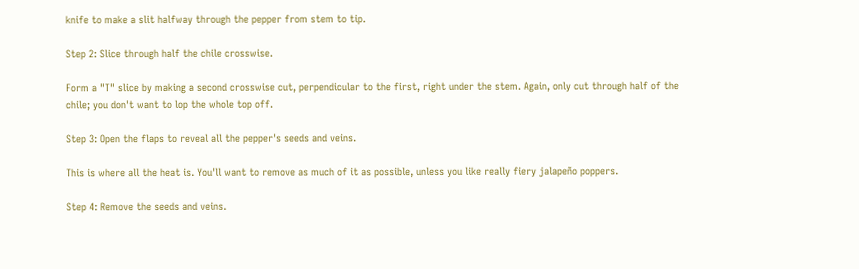knife to make a slit halfway through the pepper from stem to tip.

Step 2: Slice through half the chile crosswise.

Form a "T" slice by making a second crosswise cut, perpendicular to the first, right under the stem. Again, only cut through half of the chile; you don't want to lop the whole top off.

Step 3: Open the flaps to reveal all the pepper's seeds and veins.

This is where all the heat is. You'll want to remove as much of it as possible, unless you like really fiery jalapeño poppers.

Step 4: Remove the seeds and veins.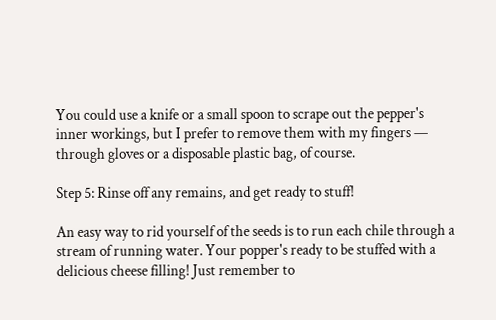You could use a knife or a small spoon to scrape out the pepper's inner workings, but I prefer to remove them with my fingers — through gloves or a disposable plastic bag, of course.

Step 5: Rinse off any remains, and get ready to stuff!

An easy way to rid yourself of the seeds is to run each chile through a stream of running water. Your popper's ready to be stuffed with a delicious cheese filling! Just remember to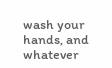wash your hands, and whatever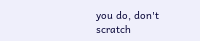you do, don't scratch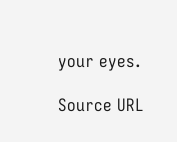your eyes.

Source URL